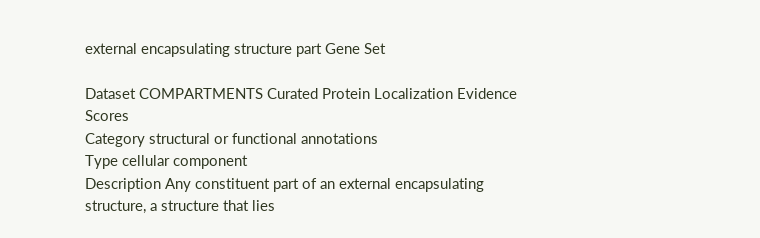external encapsulating structure part Gene Set

Dataset COMPARTMENTS Curated Protein Localization Evidence Scores
Category structural or functional annotations
Type cellular component
Description Any constituent part of an external encapsulating structure, a structure that lies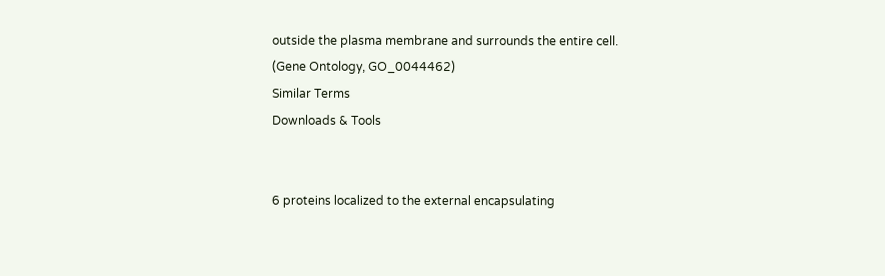outside the plasma membrane and surrounds the entire cell. (Gene Ontology, GO_0044462)
Similar Terms
Downloads & Tools


6 proteins localized to the external encapsulating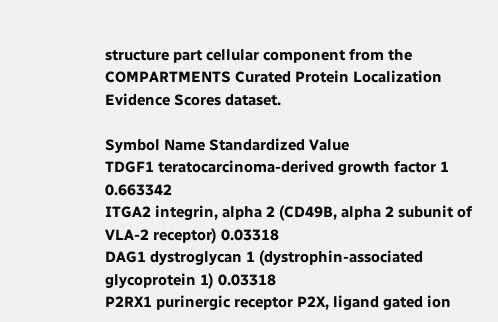structure part cellular component from the COMPARTMENTS Curated Protein Localization Evidence Scores dataset.

Symbol Name Standardized Value
TDGF1 teratocarcinoma-derived growth factor 1 0.663342
ITGA2 integrin, alpha 2 (CD49B, alpha 2 subunit of VLA-2 receptor) 0.03318
DAG1 dystroglycan 1 (dystrophin-associated glycoprotein 1) 0.03318
P2RX1 purinergic receptor P2X, ligand gated ion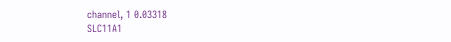channel, 1 0.03318
SLC11A1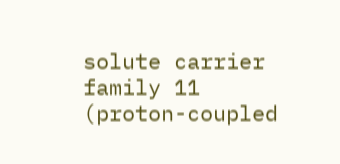solute carrier family 11 (proton-coupled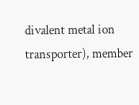divalent metal ion transporter), member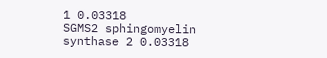1 0.03318
SGMS2 sphingomyelin synthase 2 0.03318